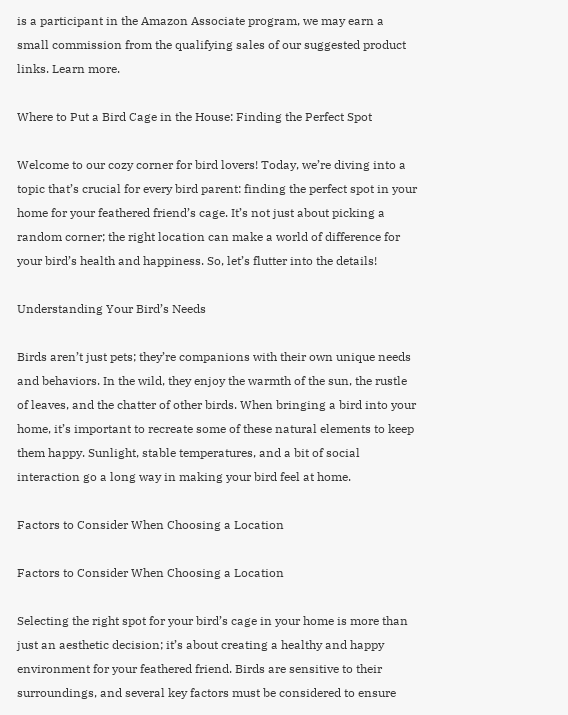is a participant in the Amazon Associate program, we may earn a small commission from the qualifying sales of our suggested product links. Learn more.

Where to Put a Bird Cage in the House: Finding the Perfect Spot

Welcome to our cozy corner for bird lovers! Today, we’re diving into a topic that’s crucial for every bird parent: finding the perfect spot in your home for your feathered friend’s cage. It’s not just about picking a random corner; the right location can make a world of difference for your bird’s health and happiness. So, let’s flutter into the details!

Understanding Your Bird’s Needs

Birds aren’t just pets; they’re companions with their own unique needs and behaviors. In the wild, they enjoy the warmth of the sun, the rustle of leaves, and the chatter of other birds. When bringing a bird into your home, it’s important to recreate some of these natural elements to keep them happy. Sunlight, stable temperatures, and a bit of social interaction go a long way in making your bird feel at home.

Factors to Consider When Choosing a Location

Factors to Consider When Choosing a Location

Selecting the right spot for your bird’s cage in your home is more than just an aesthetic decision; it’s about creating a healthy and happy environment for your feathered friend. Birds are sensitive to their surroundings, and several key factors must be considered to ensure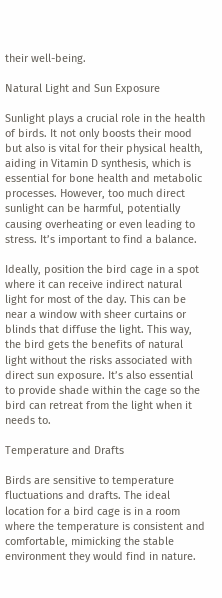their well-being.

Natural Light and Sun Exposure

Sunlight plays a crucial role in the health of birds. It not only boosts their mood but also is vital for their physical health, aiding in Vitamin D synthesis, which is essential for bone health and metabolic processes. However, too much direct sunlight can be harmful, potentially causing overheating or even leading to stress. It’s important to find a balance.

Ideally, position the bird cage in a spot where it can receive indirect natural light for most of the day. This can be near a window with sheer curtains or blinds that diffuse the light. This way, the bird gets the benefits of natural light without the risks associated with direct sun exposure. It’s also essential to provide shade within the cage so the bird can retreat from the light when it needs to.

Temperature and Drafts

Birds are sensitive to temperature fluctuations and drafts. The ideal location for a bird cage is in a room where the temperature is consistent and comfortable, mimicking the stable environment they would find in nature.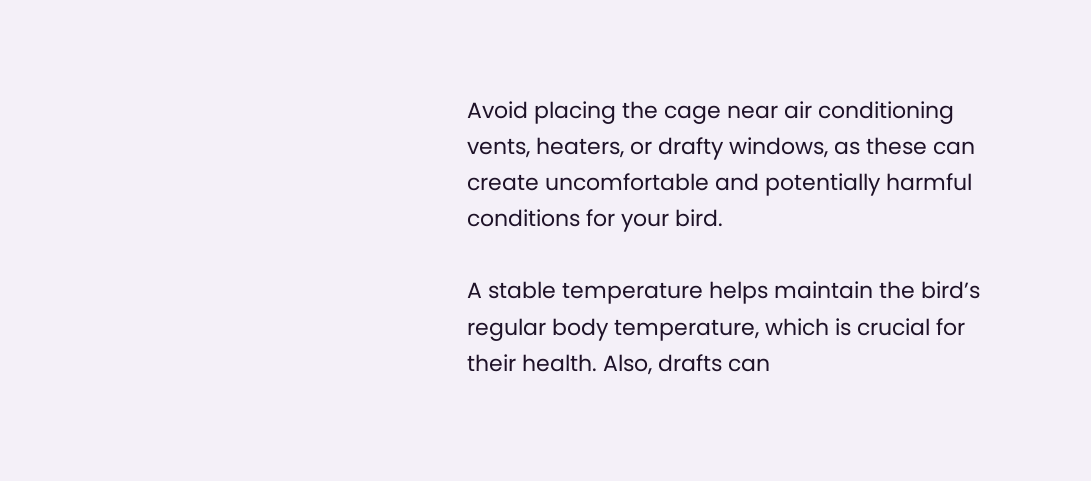Avoid placing the cage near air conditioning vents, heaters, or drafty windows, as these can create uncomfortable and potentially harmful conditions for your bird.

A stable temperature helps maintain the bird’s regular body temperature, which is crucial for their health. Also, drafts can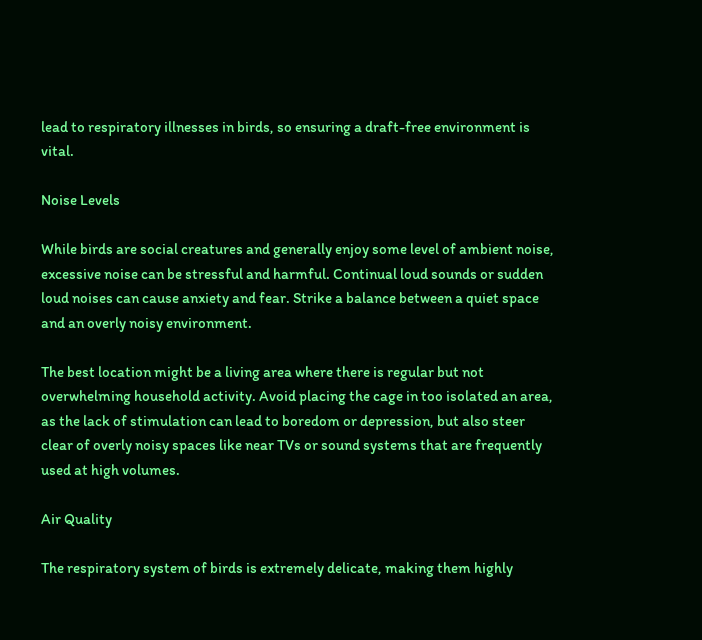lead to respiratory illnesses in birds, so ensuring a draft-free environment is vital.

Noise Levels

While birds are social creatures and generally enjoy some level of ambient noise, excessive noise can be stressful and harmful. Continual loud sounds or sudden loud noises can cause anxiety and fear. Strike a balance between a quiet space and an overly noisy environment.

The best location might be a living area where there is regular but not overwhelming household activity. Avoid placing the cage in too isolated an area, as the lack of stimulation can lead to boredom or depression, but also steer clear of overly noisy spaces like near TVs or sound systems that are frequently used at high volumes.

Air Quality

The respiratory system of birds is extremely delicate, making them highly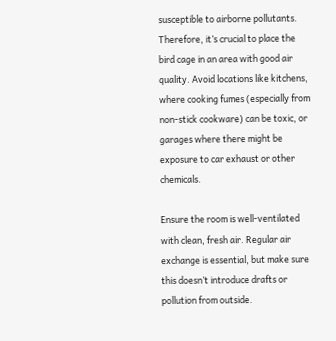susceptible to airborne pollutants. Therefore, it’s crucial to place the bird cage in an area with good air quality. Avoid locations like kitchens, where cooking fumes (especially from non-stick cookware) can be toxic, or garages where there might be exposure to car exhaust or other chemicals.

Ensure the room is well-ventilated with clean, fresh air. Regular air exchange is essential, but make sure this doesn’t introduce drafts or pollution from outside.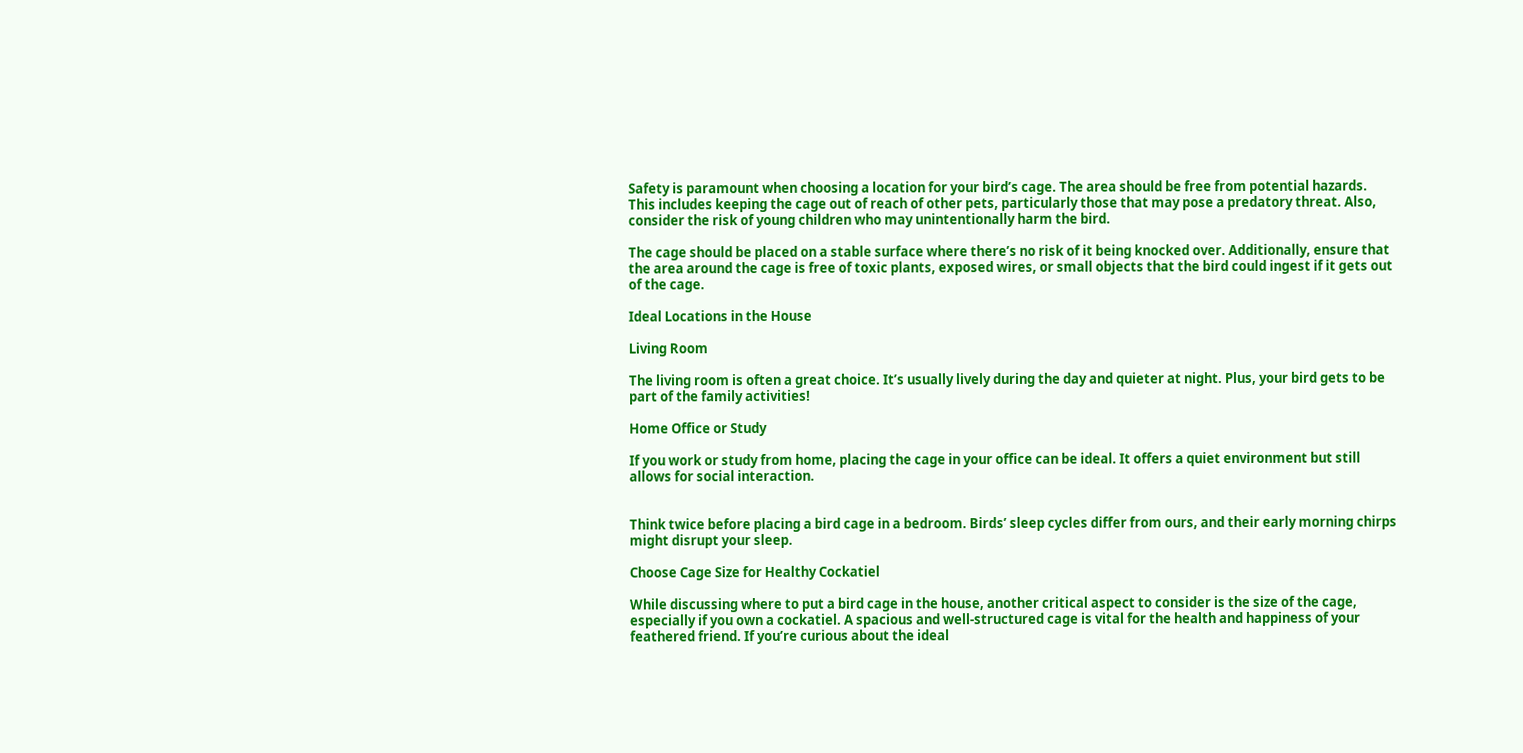Safety is paramount when choosing a location for your bird’s cage. The area should be free from potential hazards. This includes keeping the cage out of reach of other pets, particularly those that may pose a predatory threat. Also, consider the risk of young children who may unintentionally harm the bird.

The cage should be placed on a stable surface where there’s no risk of it being knocked over. Additionally, ensure that the area around the cage is free of toxic plants, exposed wires, or small objects that the bird could ingest if it gets out of the cage.

Ideal Locations in the House

Living Room

The living room is often a great choice. It’s usually lively during the day and quieter at night. Plus, your bird gets to be part of the family activities!

Home Office or Study

If you work or study from home, placing the cage in your office can be ideal. It offers a quiet environment but still allows for social interaction.


Think twice before placing a bird cage in a bedroom. Birds’ sleep cycles differ from ours, and their early morning chirps might disrupt your sleep.

Choose Cage Size for Healthy Cockatiel

While discussing where to put a bird cage in the house, another critical aspect to consider is the size of the cage, especially if you own a cockatiel. A spacious and well-structured cage is vital for the health and happiness of your feathered friend. If you’re curious about the ideal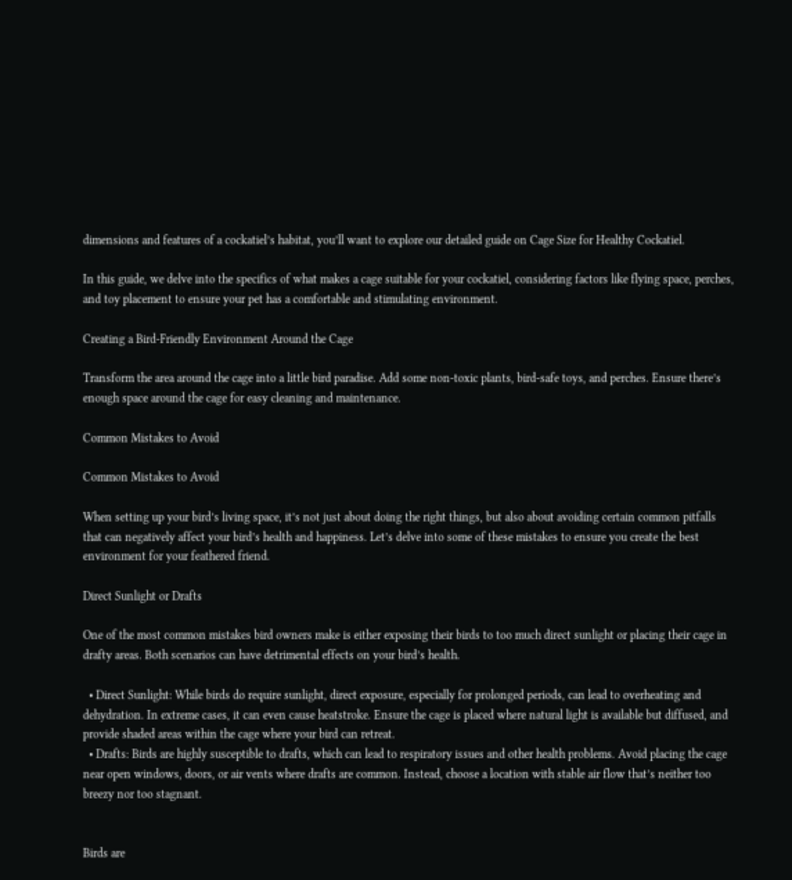dimensions and features of a cockatiel’s habitat, you’ll want to explore our detailed guide on Cage Size for Healthy Cockatiel.

In this guide, we delve into the specifics of what makes a cage suitable for your cockatiel, considering factors like flying space, perches, and toy placement to ensure your pet has a comfortable and stimulating environment.

Creating a Bird-Friendly Environment Around the Cage

Transform the area around the cage into a little bird paradise. Add some non-toxic plants, bird-safe toys, and perches. Ensure there’s enough space around the cage for easy cleaning and maintenance.

Common Mistakes to Avoid

Common Mistakes to Avoid

When setting up your bird’s living space, it’s not just about doing the right things, but also about avoiding certain common pitfalls that can negatively affect your bird’s health and happiness. Let’s delve into some of these mistakes to ensure you create the best environment for your feathered friend.

Direct Sunlight or Drafts

One of the most common mistakes bird owners make is either exposing their birds to too much direct sunlight or placing their cage in drafty areas. Both scenarios can have detrimental effects on your bird’s health.

  • Direct Sunlight: While birds do require sunlight, direct exposure, especially for prolonged periods, can lead to overheating and dehydration. In extreme cases, it can even cause heatstroke. Ensure the cage is placed where natural light is available but diffused, and provide shaded areas within the cage where your bird can retreat.
  • Drafts: Birds are highly susceptible to drafts, which can lead to respiratory issues and other health problems. Avoid placing the cage near open windows, doors, or air vents where drafts are common. Instead, choose a location with stable air flow that’s neither too breezy nor too stagnant.


Birds are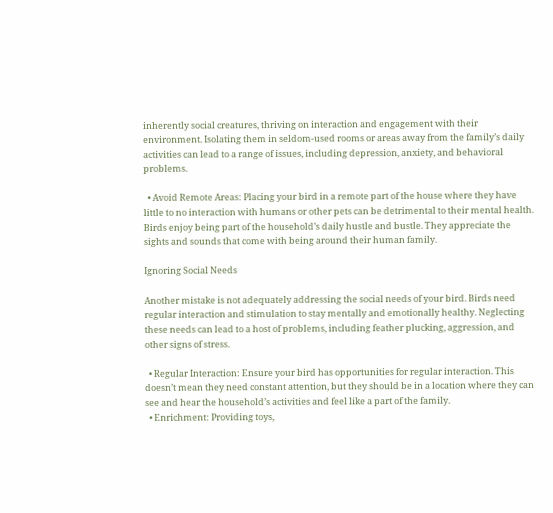inherently social creatures, thriving on interaction and engagement with their environment. Isolating them in seldom-used rooms or areas away from the family’s daily activities can lead to a range of issues, including depression, anxiety, and behavioral problems.

  • Avoid Remote Areas: Placing your bird in a remote part of the house where they have little to no interaction with humans or other pets can be detrimental to their mental health. Birds enjoy being part of the household’s daily hustle and bustle. They appreciate the sights and sounds that come with being around their human family.

Ignoring Social Needs

Another mistake is not adequately addressing the social needs of your bird. Birds need regular interaction and stimulation to stay mentally and emotionally healthy. Neglecting these needs can lead to a host of problems, including feather plucking, aggression, and other signs of stress.

  • Regular Interaction: Ensure your bird has opportunities for regular interaction. This doesn’t mean they need constant attention, but they should be in a location where they can see and hear the household’s activities and feel like a part of the family.
  • Enrichment: Providing toys,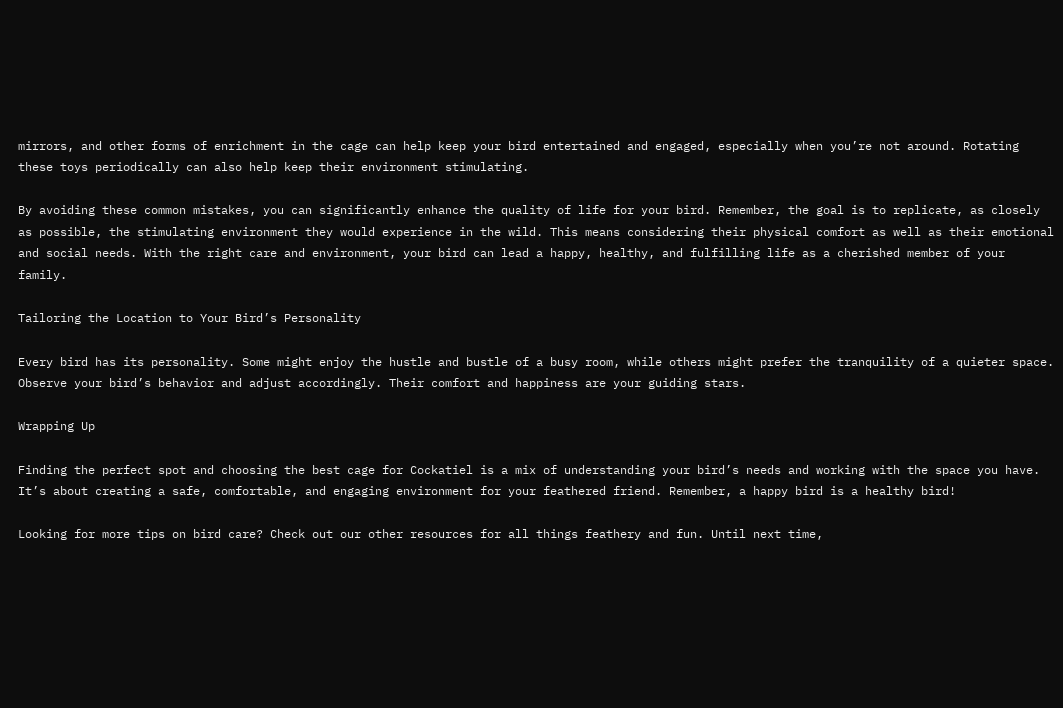mirrors, and other forms of enrichment in the cage can help keep your bird entertained and engaged, especially when you’re not around. Rotating these toys periodically can also help keep their environment stimulating.

By avoiding these common mistakes, you can significantly enhance the quality of life for your bird. Remember, the goal is to replicate, as closely as possible, the stimulating environment they would experience in the wild. This means considering their physical comfort as well as their emotional and social needs. With the right care and environment, your bird can lead a happy, healthy, and fulfilling life as a cherished member of your family.

Tailoring the Location to Your Bird’s Personality

Every bird has its personality. Some might enjoy the hustle and bustle of a busy room, while others might prefer the tranquility of a quieter space. Observe your bird’s behavior and adjust accordingly. Their comfort and happiness are your guiding stars.

Wrapping Up

Finding the perfect spot and choosing the best cage for Cockatiel is a mix of understanding your bird’s needs and working with the space you have. It’s about creating a safe, comfortable, and engaging environment for your feathered friend. Remember, a happy bird is a healthy bird!

Looking for more tips on bird care? Check out our other resources for all things feathery and fun. Until next time,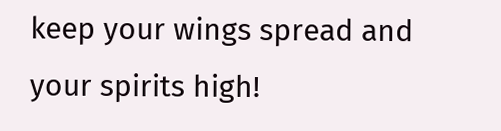keep your wings spread and your spirits high!